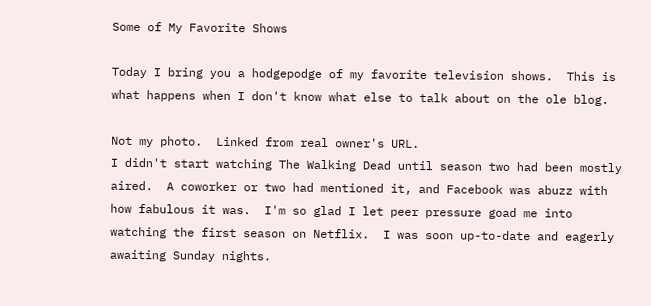Some of My Favorite Shows

Today I bring you a hodgepodge of my favorite television shows.  This is what happens when I don't know what else to talk about on the ole blog.

Not my photo.  Linked from real owner's URL.
I didn't start watching The Walking Dead until season two had been mostly aired.  A coworker or two had mentioned it, and Facebook was abuzz with how fabulous it was.  I'm so glad I let peer pressure goad me into watching the first season on Netflix.  I was soon up-to-date and eagerly awaiting Sunday nights.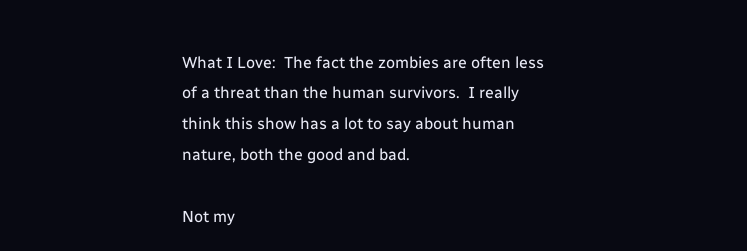What I Love:  The fact the zombies are often less of a threat than the human survivors.  I really think this show has a lot to say about human nature, both the good and bad.

Not my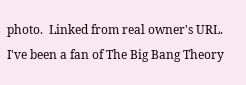photo.  Linked from real owner's URL.
I've been a fan of The Big Bang Theory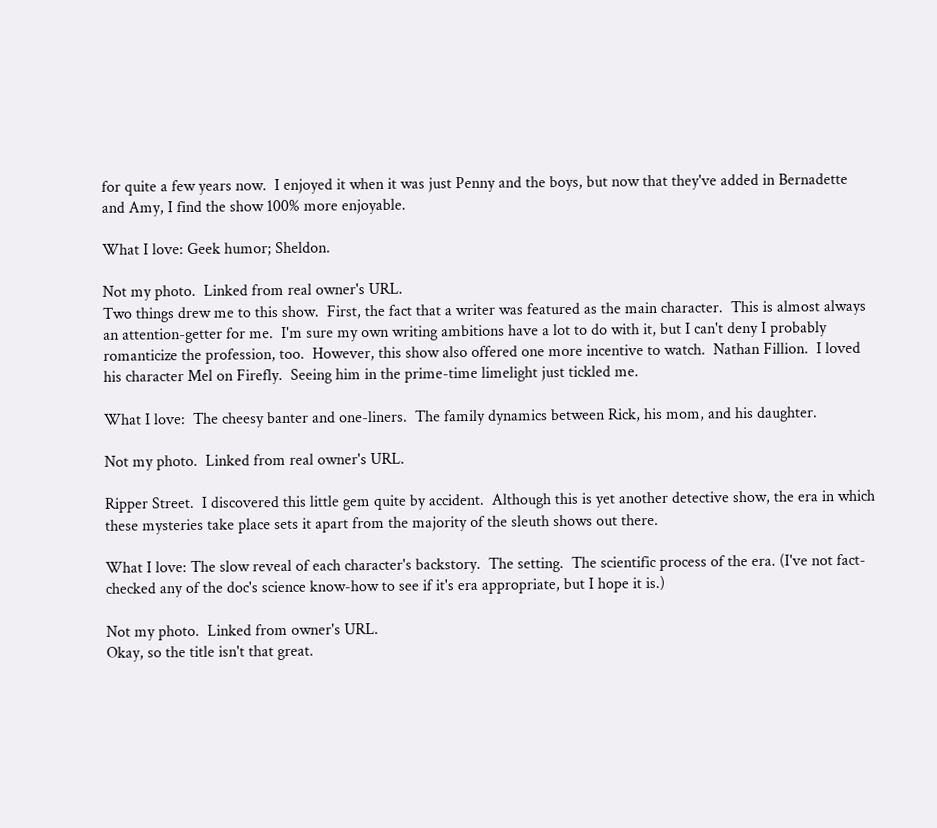for quite a few years now.  I enjoyed it when it was just Penny and the boys, but now that they've added in Bernadette and Amy, I find the show 100% more enjoyable.

What I love: Geek humor; Sheldon.

Not my photo.  Linked from real owner's URL.
Two things drew me to this show.  First, the fact that a writer was featured as the main character.  This is almost always an attention-getter for me.  I'm sure my own writing ambitions have a lot to do with it, but I can't deny I probably romanticize the profession, too.  However, this show also offered one more incentive to watch.  Nathan Fillion.  I loved his character Mel on Firefly.  Seeing him in the prime-time limelight just tickled me.

What I love:  The cheesy banter and one-liners.  The family dynamics between Rick, his mom, and his daughter.

Not my photo.  Linked from real owner's URL.

Ripper Street.  I discovered this little gem quite by accident.  Although this is yet another detective show, the era in which these mysteries take place sets it apart from the majority of the sleuth shows out there.

What I love: The slow reveal of each character's backstory.  The setting.  The scientific process of the era. (I've not fact-checked any of the doc's science know-how to see if it's era appropriate, but I hope it is.)

Not my photo.  Linked from owner's URL.
Okay, so the title isn't that great.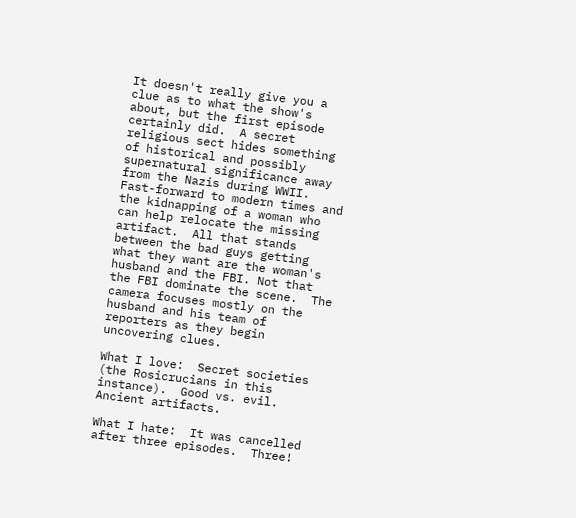It doesn't really give you a clue as to what the show's about, but the first episode certainly did.  A secret religious sect hides something of historical and possibly supernatural significance away from the Nazis during WWII.  Fast-forward to modern times and the kidnapping of a woman who can help relocate the missing artifact.  All that stands between the bad guys getting what they want are the woman's husband and the FBI. Not that the FBI dominate the scene.  The camera focuses mostly on the husband and his team of reporters as they begin uncovering clues.

What I love:  Secret societies (the Rosicrucians in this instance).  Good vs. evil.   Ancient artifacts.

What I hate:  It was cancelled after three episodes.  Three!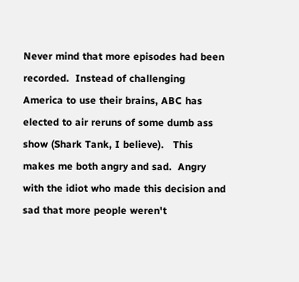Never mind that more episodes had been recorded.  Instead of challenging America to use their brains, ABC has elected to air reruns of some dumb ass show (Shark Tank, I believe).   This makes me both angry and sad.  Angry with the idiot who made this decision and sad that more people weren't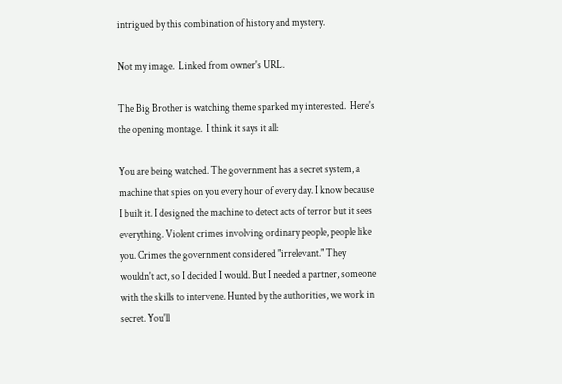intrigued by this combination of history and mystery.

Not my image.  Linked from owner's URL.

The Big Brother is watching theme sparked my interested.  Here's the opening montage.  I think it says it all:

You are being watched. The government has a secret system, a machine that spies on you every hour of every day. I know because I built it. I designed the machine to detect acts of terror but it sees everything. Violent crimes involving ordinary people, people like you. Crimes the government considered "irrelevant." They wouldn't act, so I decided I would. But I needed a partner, someone with the skills to intervene. Hunted by the authorities, we work in secret. You'll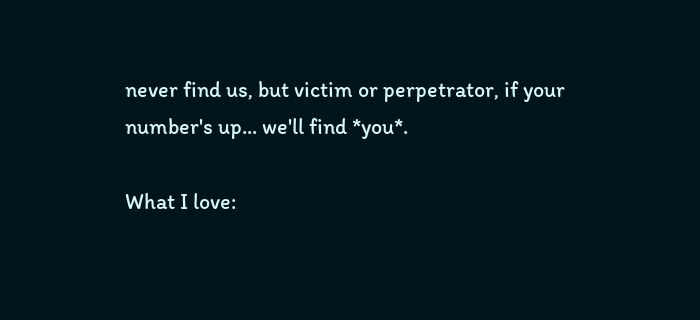never find us, but victim or perpetrator, if your number's up... we'll find *you*.

What I love: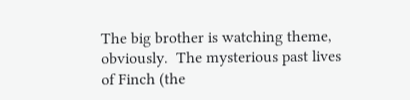The big brother is watching theme, obviously.  The mysterious past lives of Finch (the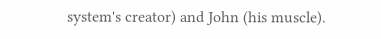system's creator) and John (his muscle).